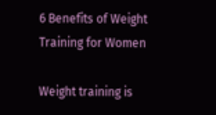6 Benefits of Weight Training for Women

Weight training is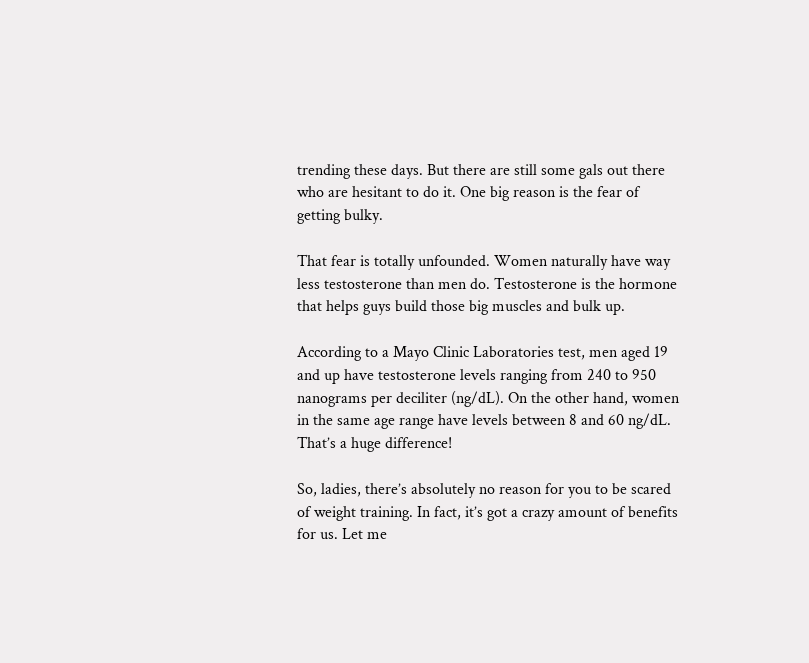trending these days. But there are still some gals out there who are hesitant to do it. One big reason is the fear of getting bulky.

That fear is totally unfounded. Women naturally have way less testosterone than men do. Testosterone is the hormone that helps guys build those big muscles and bulk up.

According to a Mayo Clinic Laboratories test, men aged 19 and up have testosterone levels ranging from 240 to 950 nanograms per deciliter (ng/dL). On the other hand, women in the same age range have levels between 8 and 60 ng/dL. That’s a huge difference!

So, ladies, there’s absolutely no reason for you to be scared of weight training. In fact, it’s got a crazy amount of benefits for us. Let me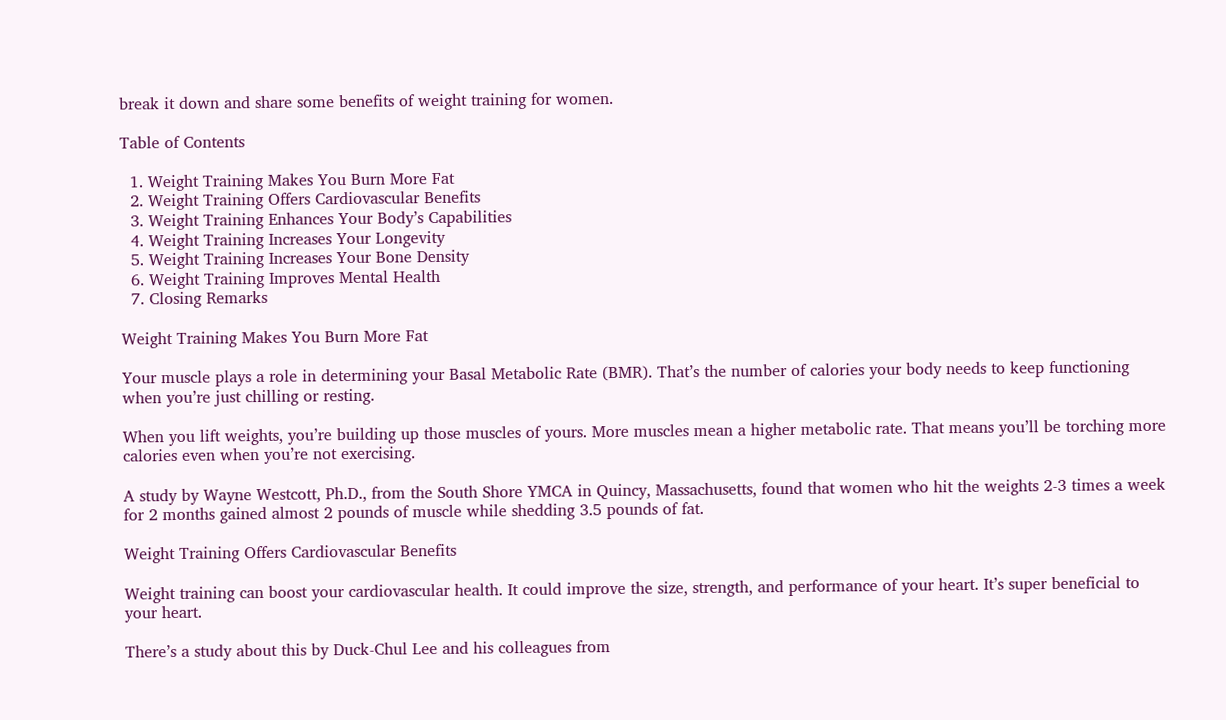break it down and share some benefits of weight training for women.

Table of Contents

  1. Weight Training Makes You Burn More Fat
  2. Weight Training Offers Cardiovascular Benefits
  3. Weight Training Enhances Your Body’s Capabilities
  4. Weight Training Increases Your Longevity
  5. Weight Training Increases Your Bone Density
  6. Weight Training Improves Mental Health
  7. Closing Remarks

Weight Training Makes You Burn More Fat

Your muscle plays a role in determining your Basal Metabolic Rate (BMR). That’s the number of calories your body needs to keep functioning when you’re just chilling or resting.

When you lift weights, you’re building up those muscles of yours. More muscles mean a higher metabolic rate. That means you’ll be torching more calories even when you’re not exercising.

A study by Wayne Westcott, Ph.D., from the South Shore YMCA in Quincy, Massachusetts, found that women who hit the weights 2-3 times a week for 2 months gained almost 2 pounds of muscle while shedding 3.5 pounds of fat.

Weight Training Offers Cardiovascular Benefits

Weight training can boost your cardiovascular health. It could improve the size, strength, and performance of your heart. It’s super beneficial to your heart.

There’s a study about this by Duck-Chul Lee and his colleagues from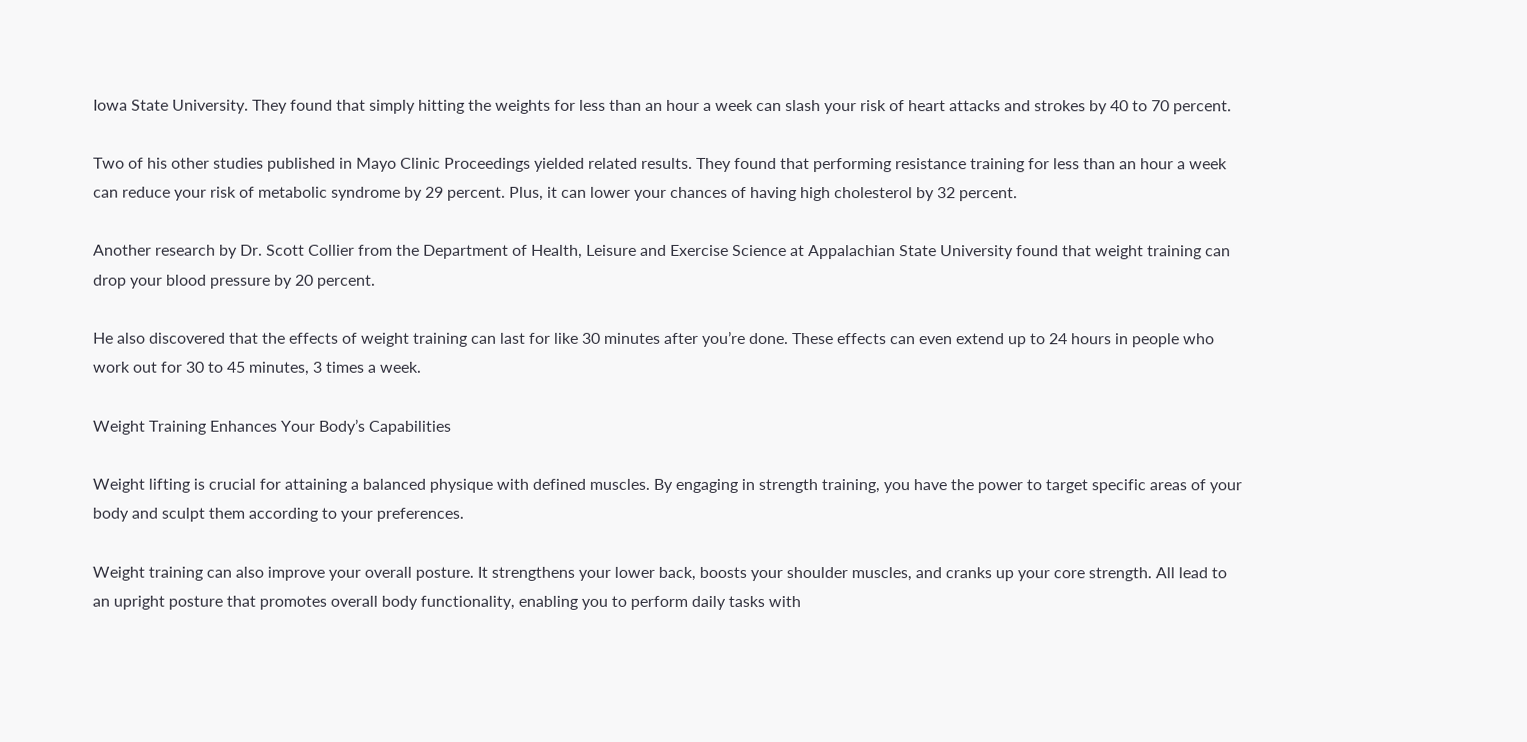Iowa State University. They found that simply hitting the weights for less than an hour a week can slash your risk of heart attacks and strokes by 40 to 70 percent.

Two of his other studies published in Mayo Clinic Proceedings yielded related results. They found that performing resistance training for less than an hour a week can reduce your risk of metabolic syndrome by 29 percent. Plus, it can lower your chances of having high cholesterol by 32 percent.

Another research by Dr. Scott Collier from the Department of Health, Leisure and Exercise Science at Appalachian State University found that weight training can drop your blood pressure by 20 percent.

He also discovered that the effects of weight training can last for like 30 minutes after you’re done. These effects can even extend up to 24 hours in people who work out for 30 to 45 minutes, 3 times a week.

Weight Training Enhances Your Body’s Capabilities

Weight lifting is crucial for attaining a balanced physique with defined muscles. By engaging in strength training, you have the power to target specific areas of your body and sculpt them according to your preferences.

Weight training can also improve your overall posture. It strengthens your lower back, boosts your shoulder muscles, and cranks up your core strength. All lead to an upright posture that promotes overall body functionality, enabling you to perform daily tasks with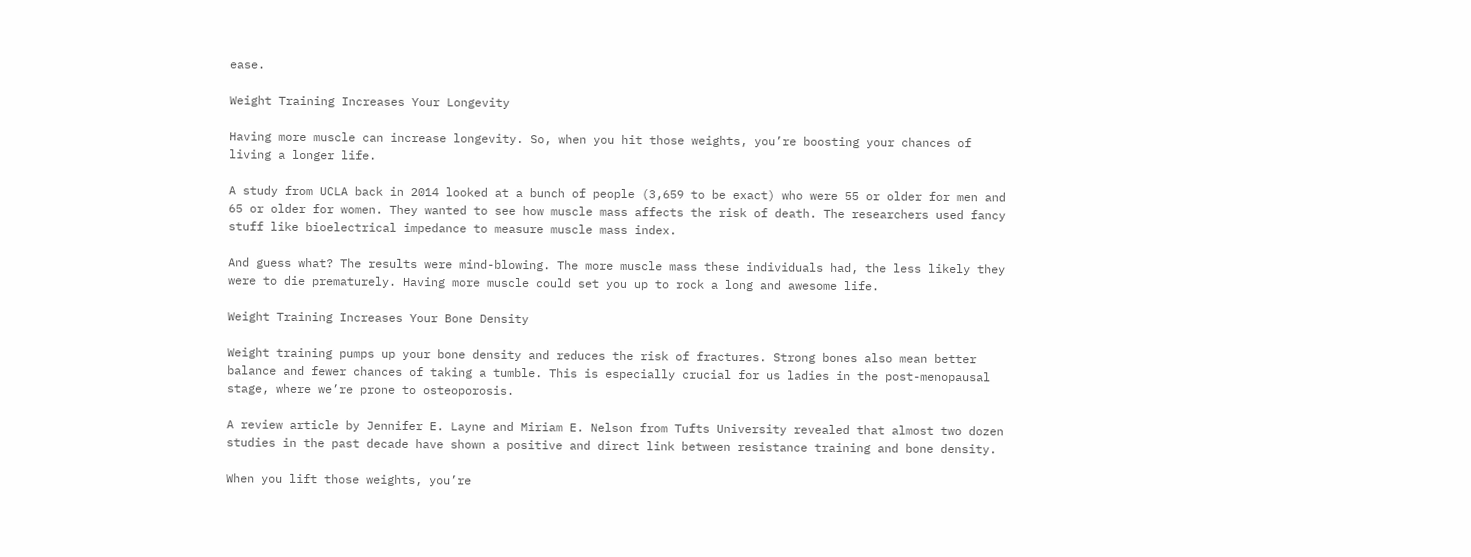ease.

Weight Training Increases Your Longevity

Having more muscle can increase longevity. So, when you hit those weights, you’re boosting your chances of living a longer life.

A study from UCLA back in 2014 looked at a bunch of people (3,659 to be exact) who were 55 or older for men and 65 or older for women. They wanted to see how muscle mass affects the risk of death. The researchers used fancy stuff like bioelectrical impedance to measure muscle mass index.

And guess what? The results were mind-blowing. The more muscle mass these individuals had, the less likely they were to die prematurely. Having more muscle could set you up to rock a long and awesome life.

Weight Training Increases Your Bone Density

Weight training pumps up your bone density and reduces the risk of fractures. Strong bones also mean better balance and fewer chances of taking a tumble. This is especially crucial for us ladies in the post-menopausal stage, where we’re prone to osteoporosis.

A review article by Jennifer E. Layne and Miriam E. Nelson from Tufts University revealed that almost two dozen studies in the past decade have shown a positive and direct link between resistance training and bone density.

When you lift those weights, you’re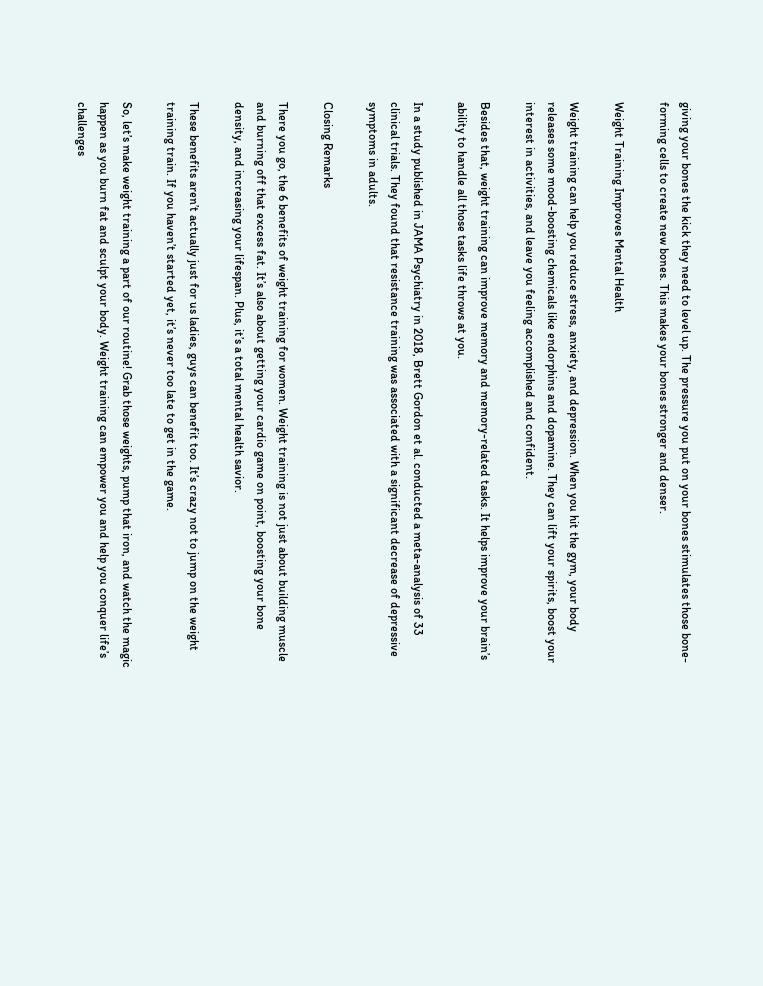giving your bones the kick they need to level up. The pressure you put on your bones stimulates those bone-forming cells to create new bones. This makes your bones stronger and denser.

Weight Training Improves Mental Health

Weight training can help you reduce stress, anxiety, and depression. When you hit the gym, your body releases some mood-boosting chemicals like endorphins and dopamine. They can lift your spirits, boost your interest in activities, and leave you feeling accomplished and confident.

Besides that, weight training can improve memory and memory-related tasks. It helps improve your brain’s ability to handle all those tasks life throws at you.

In a study published in JAMA Psychiatry in 2018, Brett Gordon et al. conducted a meta-analysis of 33 clinical trials. They found that resistance training was associated with a significant decrease of depressive symptoms in adults.

Closing Remarks

There you go, the 6 benefits of weight training for women. Weight training is not just about building muscle and burning off that excess fat. It’s also about getting your cardio game on point, boosting your bone density, and increasing your lifespan. Plus, it’s a total mental health savior.

These benefits aren’t actually just for us ladies, guys can benefit too. It’s crazy not to jump on the weight training train. If you haven’t started yet, it’s never too late to get in the game.

So, let’s make weight training a part of our routine! Grab those weights, pump that iron, and watch the magic happen as you burn fat and sculpt your body. Weight training can empower you and help you conquer life’s challenges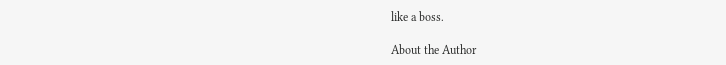like a boss.

About the Author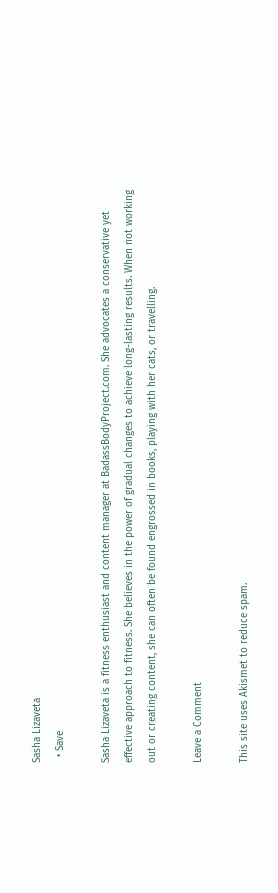Sasha Lizaveta
  • Save

Sasha Lizaveta is a fitness enthusiast and content manager at BadassBodyProject.com. She advocates a conservative yet effective approach to fitness. She believes in the power of gradual changes to achieve long-lasting results. When not working out or creating content, she can often be found engrossed in books, playing with her cats, or travelling.

Leave a Comment

This site uses Akismet to reduce spam.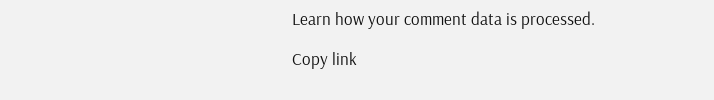Learn how your comment data is processed.

Copy link